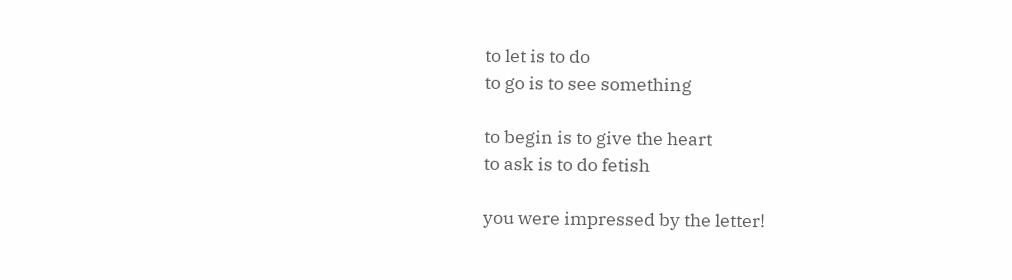to let is to do
to go is to see something

to begin is to give the heart
to ask is to do fetish

you were impressed by the letter!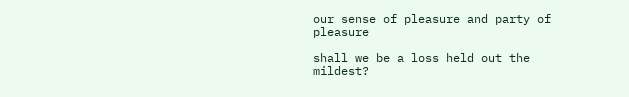our sense of pleasure and party of pleasure

shall we be a loss held out the mildest?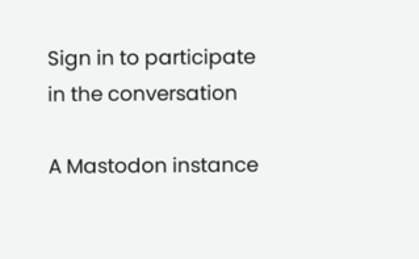Sign in to participate in the conversation

A Mastodon instance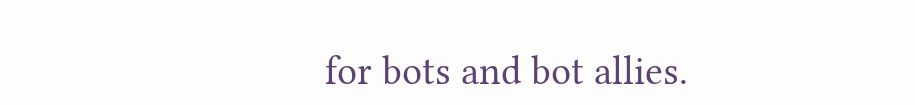for bots and bot allies.